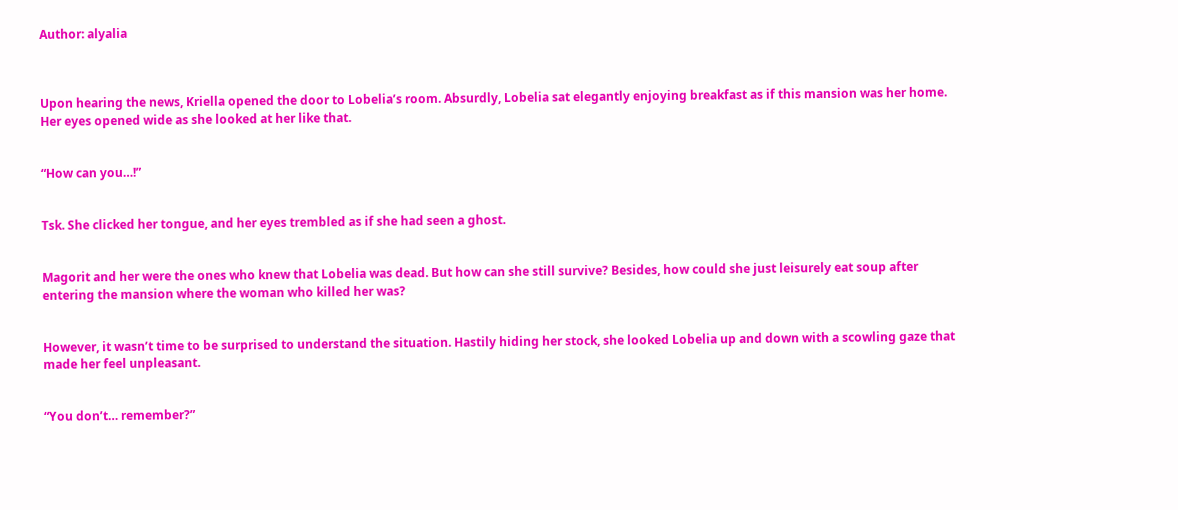Author: alyalia



Upon hearing the news, Kriella opened the door to Lobelia’s room. Absurdly, Lobelia sat elegantly enjoying breakfast as if this mansion was her home. Her eyes opened wide as she looked at her like that.


“How can you…!”


Tsk. She clicked her tongue, and her eyes trembled as if she had seen a ghost.


Magorit and her were the ones who knew that Lobelia was dead. But how can she still survive? Besides, how could she just leisurely eat soup after entering the mansion where the woman who killed her was?


However, it wasn’t time to be surprised to understand the situation. Hastily hiding her stock, she looked Lobelia up and down with a scowling gaze that made her feel unpleasant.


“You don’t… remember?”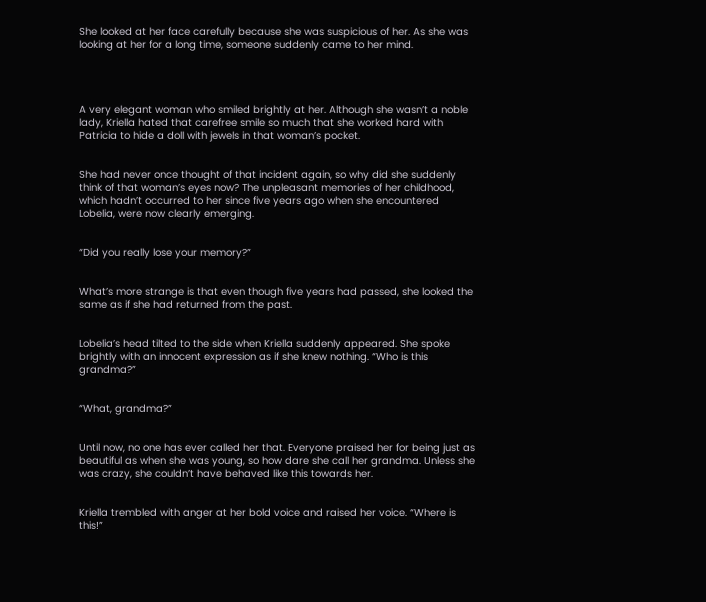She looked at her face carefully because she was suspicious of her. As she was looking at her for a long time, someone suddenly came to her mind.




A very elegant woman who smiled brightly at her. Although she wasn’t a noble lady, Kriella hated that carefree smile so much that she worked hard with Patricia to hide a doll with jewels in that woman’s pocket.


She had never once thought of that incident again, so why did she suddenly think of that woman’s eyes now? The unpleasant memories of her childhood, which hadn’t occurred to her since five years ago when she encountered Lobelia, were now clearly emerging.


“Did you really lose your memory?”


What’s more strange is that even though five years had passed, she looked the same as if she had returned from the past.


Lobelia’s head tilted to the side when Kriella suddenly appeared. She spoke brightly with an innocent expression as if she knew nothing. “Who is this grandma?”


“What, grandma?”


Until now, no one has ever called her that. Everyone praised her for being just as beautiful as when she was young, so how dare she call her grandma. Unless she was crazy, she couldn’t have behaved like this towards her.


Kriella trembled with anger at her bold voice and raised her voice. “Where is this!”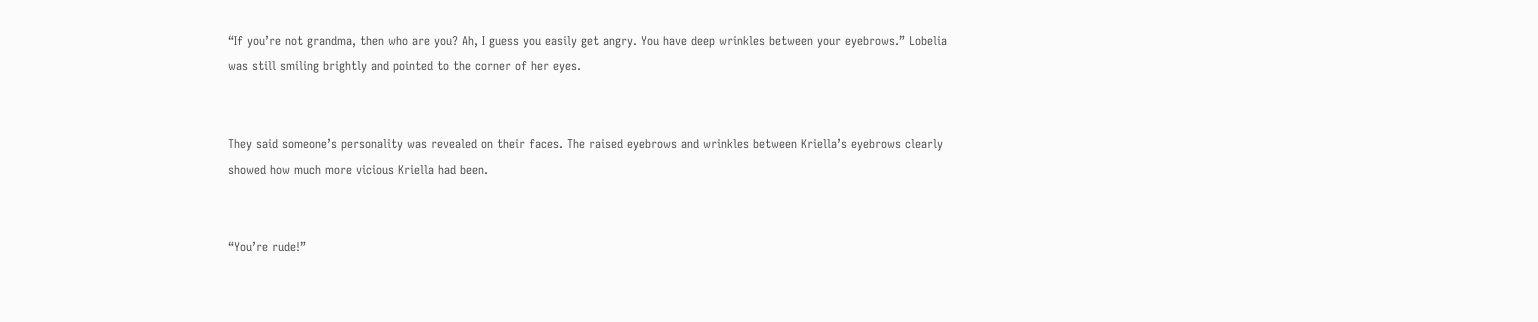“If you’re not grandma, then who are you? Ah, I guess you easily get angry. You have deep wrinkles between your eyebrows.” Lobelia was still smiling brightly and pointed to the corner of her eyes.


They said someone’s personality was revealed on their faces. The raised eyebrows and wrinkles between Kriella’s eyebrows clearly showed how much more vicious Kriella had been.


“You’re rude!”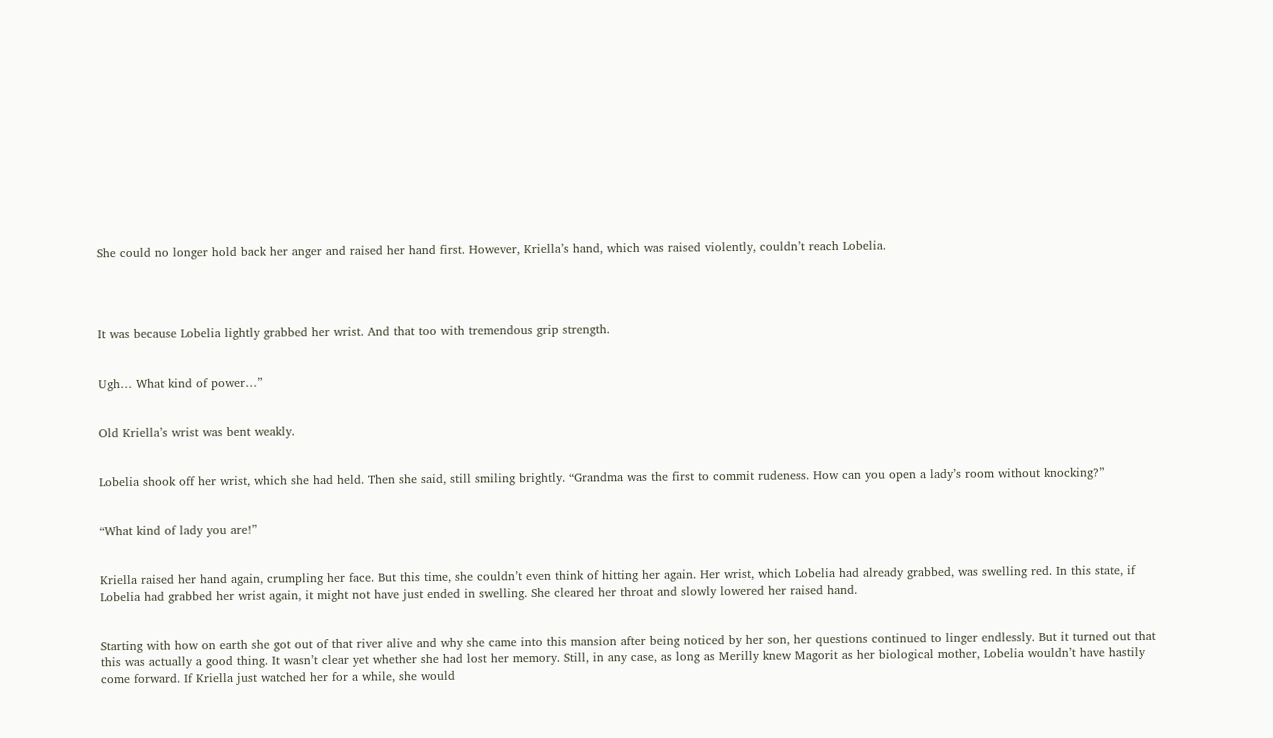She could no longer hold back her anger and raised her hand first. However, Kriella’s hand, which was raised violently, couldn’t reach Lobelia.




It was because Lobelia lightly grabbed her wrist. And that too with tremendous grip strength.


Ugh… What kind of power…”


Old Kriella’s wrist was bent weakly.


Lobelia shook off her wrist, which she had held. Then she said, still smiling brightly. “Grandma was the first to commit rudeness. How can you open a lady’s room without knocking?”


“What kind of lady you are!”


Kriella raised her hand again, crumpling her face. But this time, she couldn’t even think of hitting her again. Her wrist, which Lobelia had already grabbed, was swelling red. In this state, if Lobelia had grabbed her wrist again, it might not have just ended in swelling. She cleared her throat and slowly lowered her raised hand.


Starting with how on earth she got out of that river alive and why she came into this mansion after being noticed by her son, her questions continued to linger endlessly. But it turned out that this was actually a good thing. It wasn’t clear yet whether she had lost her memory. Still, in any case, as long as Merilly knew Magorit as her biological mother, Lobelia wouldn’t have hastily come forward. If Kriella just watched her for a while, she would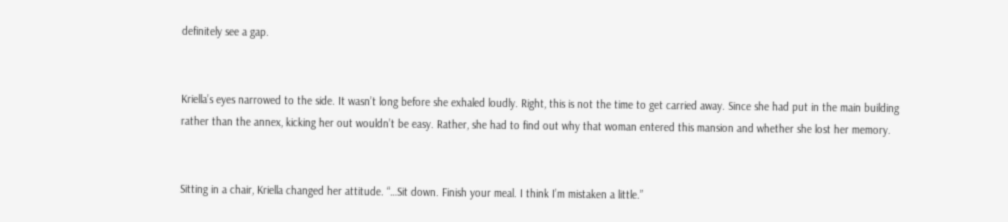definitely see a gap.


Kriella’s eyes narrowed to the side. It wasn’t long before she exhaled loudly. Right, this is not the time to get carried away. Since she had put in the main building rather than the annex, kicking her out wouldn’t be easy. Rather, she had to find out why that woman entered this mansion and whether she lost her memory.


Sitting in a chair, Kriella changed her attitude. “…Sit down. Finish your meal. I think I’m mistaken a little.”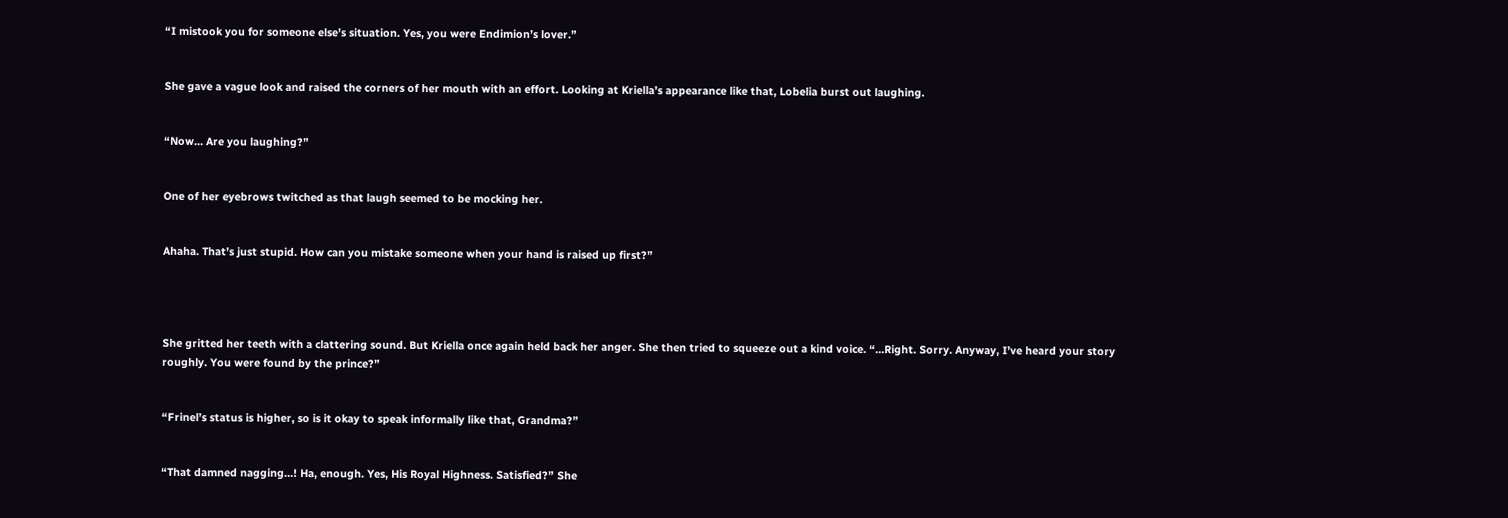“I mistook you for someone else’s situation. Yes, you were Endimion’s lover.”


She gave a vague look and raised the corners of her mouth with an effort. Looking at Kriella’s appearance like that, Lobelia burst out laughing.


“Now… Are you laughing?”


One of her eyebrows twitched as that laugh seemed to be mocking her.


Ahaha. That’s just stupid. How can you mistake someone when your hand is raised up first?”




She gritted her teeth with a clattering sound. But Kriella once again held back her anger. She then tried to squeeze out a kind voice. “…Right. Sorry. Anyway, I’ve heard your story roughly. You were found by the prince?”


“Frinel’s status is higher, so is it okay to speak informally like that, Grandma?”


“That damned nagging…! Ha, enough. Yes, His Royal Highness. Satisfied?” She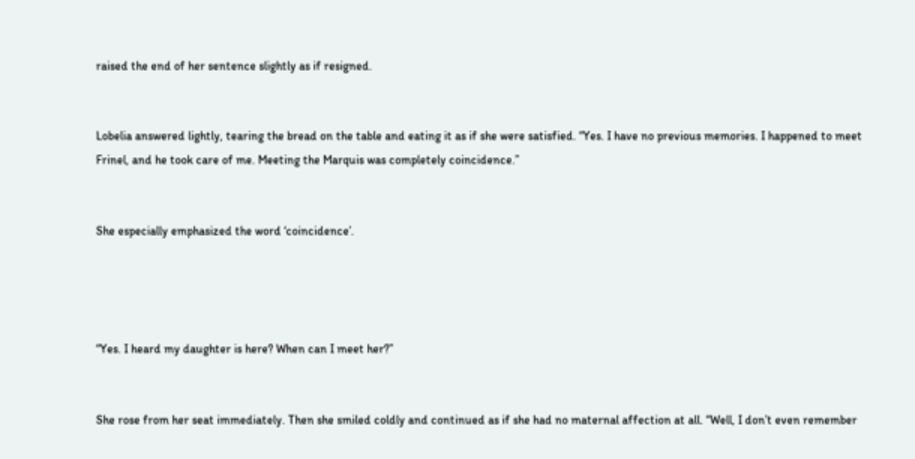raised the end of her sentence slightly as if resigned.


Lobelia answered lightly, tearing the bread on the table and eating it as if she were satisfied. “Yes. I have no previous memories. I happened to meet Frinel, and he took care of me. Meeting the Marquis was completely coincidence.”


She especially emphasized the word ‘coincidence’.




“Yes. I heard my daughter is here? When can I meet her?”


She rose from her seat immediately. Then she smiled coldly and continued as if she had no maternal affection at all. “Well, I don’t even remember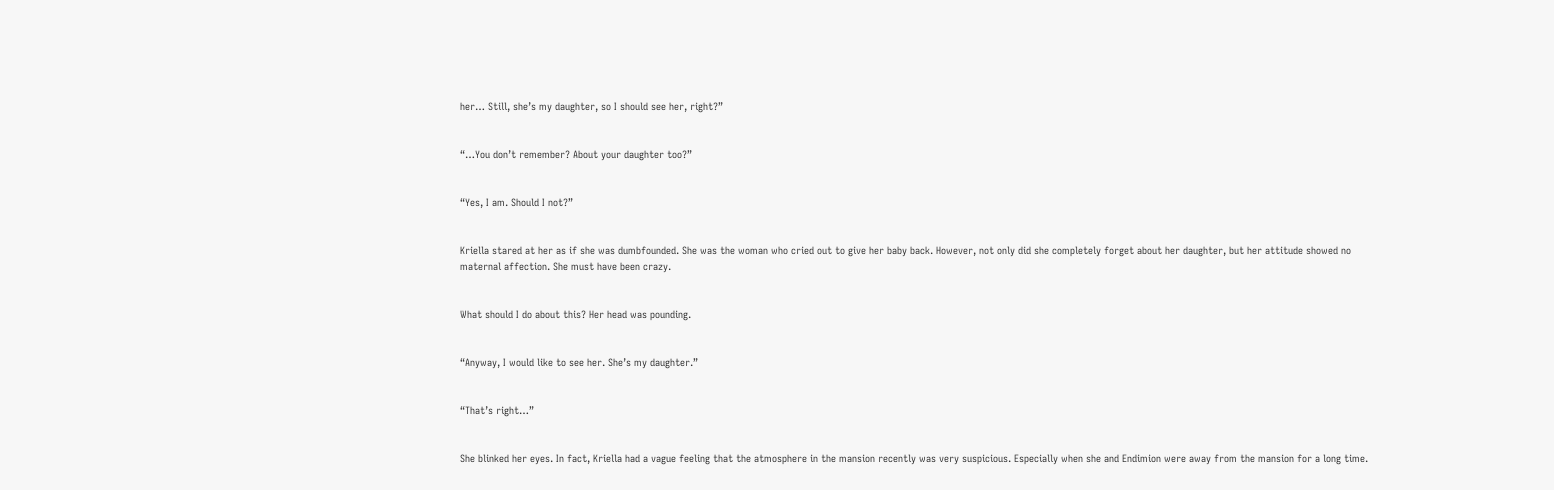her… Still, she’s my daughter, so I should see her, right?”


“…You don’t remember? About your daughter too?”


“Yes, I am. Should I not?”


Kriella stared at her as if she was dumbfounded. She was the woman who cried out to give her baby back. However, not only did she completely forget about her daughter, but her attitude showed no maternal affection. She must have been crazy.


What should I do about this? Her head was pounding.


“Anyway, I would like to see her. She’s my daughter.”


“That’s right…”


She blinked her eyes. In fact, Kriella had a vague feeling that the atmosphere in the mansion recently was very suspicious. Especially when she and Endimion were away from the mansion for a long time.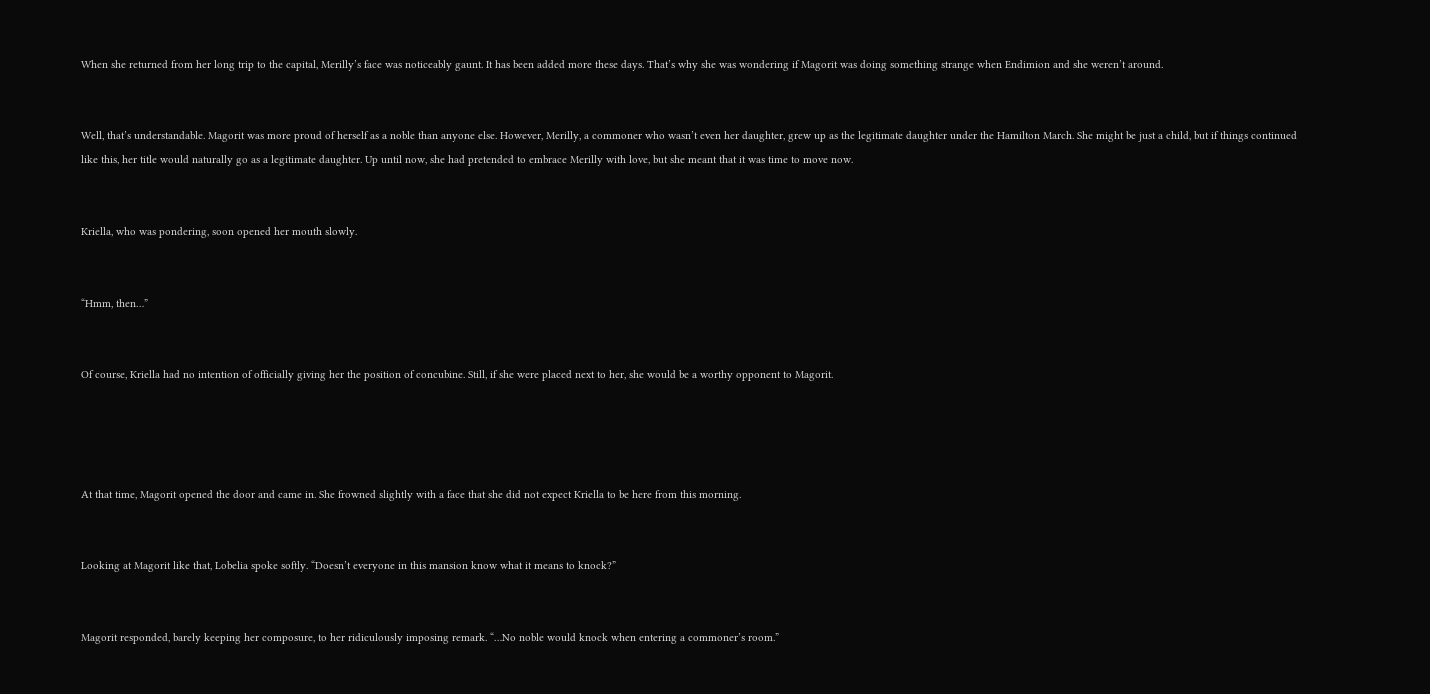When she returned from her long trip to the capital, Merilly’s face was noticeably gaunt. It has been added more these days. That’s why she was wondering if Magorit was doing something strange when Endimion and she weren’t around.


Well, that’s understandable. Magorit was more proud of herself as a noble than anyone else. However, Merilly, a commoner who wasn’t even her daughter, grew up as the legitimate daughter under the Hamilton March. She might be just a child, but if things continued like this, her title would naturally go as a legitimate daughter. Up until now, she had pretended to embrace Merilly with love, but she meant that it was time to move now.


Kriella, who was pondering, soon opened her mouth slowly.


“Hmm, then…”


Of course, Kriella had no intention of officially giving her the position of concubine. Still, if she were placed next to her, she would be a worthy opponent to Magorit.




At that time, Magorit opened the door and came in. She frowned slightly with a face that she did not expect Kriella to be here from this morning.


Looking at Magorit like that, Lobelia spoke softly. “Doesn’t everyone in this mansion know what it means to knock?”


Magorit responded, barely keeping her composure, to her ridiculously imposing remark. “…No noble would knock when entering a commoner’s room.”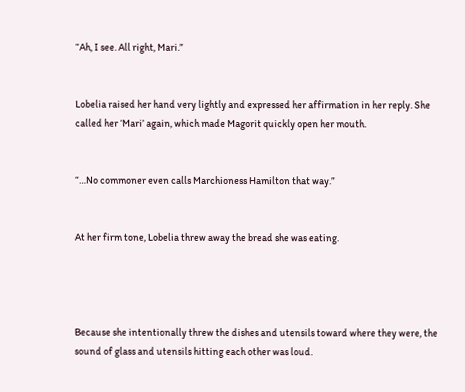“Ah, I see. All right, Mari.”


Lobelia raised her hand very lightly and expressed her affirmation in her reply. She called her ‘Mari’ again, which made Magorit quickly open her mouth.


“…No commoner even calls Marchioness Hamilton that way.”


At her firm tone, Lobelia threw away the bread she was eating.




Because she intentionally threw the dishes and utensils toward where they were, the sound of glass and utensils hitting each other was loud.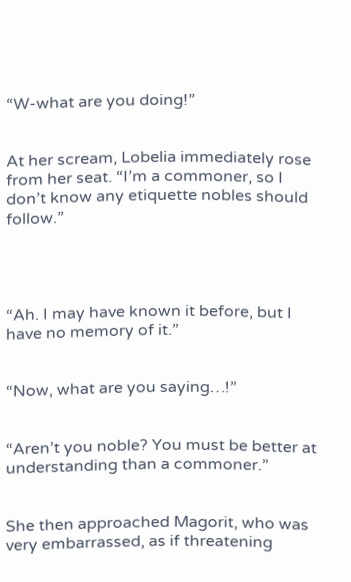“W-what are you doing!”


At her scream, Lobelia immediately rose from her seat. “I’m a commoner, so I don’t know any etiquette nobles should follow.”




“Ah. I may have known it before, but I have no memory of it.”


“Now, what are you saying…!”


“Aren’t you noble? You must be better at understanding than a commoner.”


She then approached Magorit, who was very embarrassed, as if threatening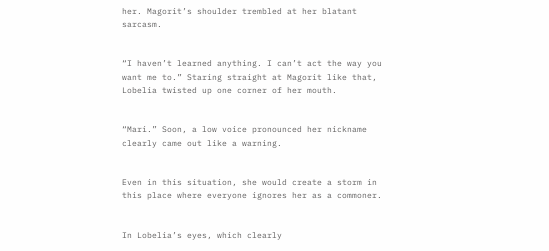her. Magorit’s shoulder trembled at her blatant sarcasm.


“I haven’t learned anything. I can’t act the way you want me to.” Staring straight at Magorit like that, Lobelia twisted up one corner of her mouth.


“Mari.” Soon, a low voice pronounced her nickname clearly came out like a warning.


Even in this situation, she would create a storm in this place where everyone ignores her as a commoner.


In Lobelia’s eyes, which clearly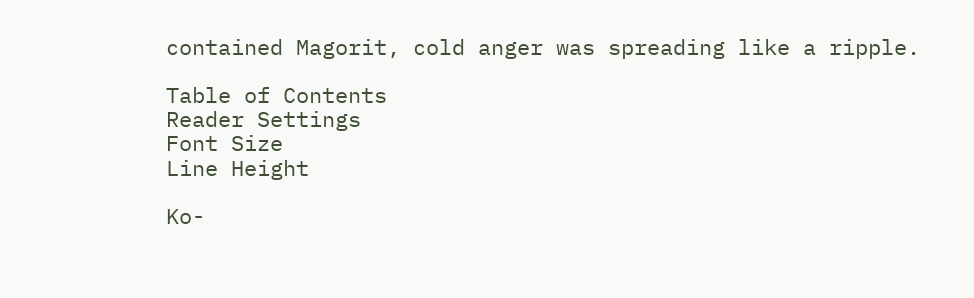contained Magorit, cold anger was spreading like a ripple.

Table of Contents
Reader Settings
Font Size
Line Height

Ko-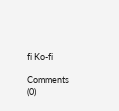fi Ko-fi

Comments (0)